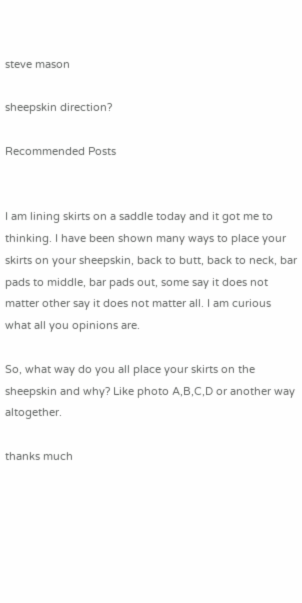steve mason

sheepskin direction?

Recommended Posts


I am lining skirts on a saddle today and it got me to thinking. I have been shown many ways to place your skirts on your sheepskin, back to butt, back to neck, bar pads to middle, bar pads out, some say it does not matter other say it does not matter all. I am curious what all you opinions are.

So, what way do you all place your skirts on the sheepskin and why? Like photo A,B,C,D or another way altogether.

thanks much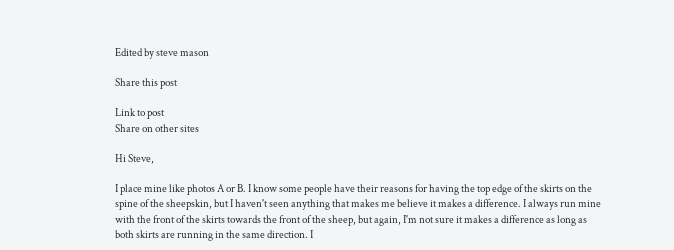Edited by steve mason

Share this post

Link to post
Share on other sites

Hi Steve,

I place mine like photos A or B. I know some people have their reasons for having the top edge of the skirts on the spine of the sheepskin, but I haven't seen anything that makes me believe it makes a difference. I always run mine with the front of the skirts towards the front of the sheep, but again, I'm not sure it makes a difference as long as both skirts are running in the same direction. I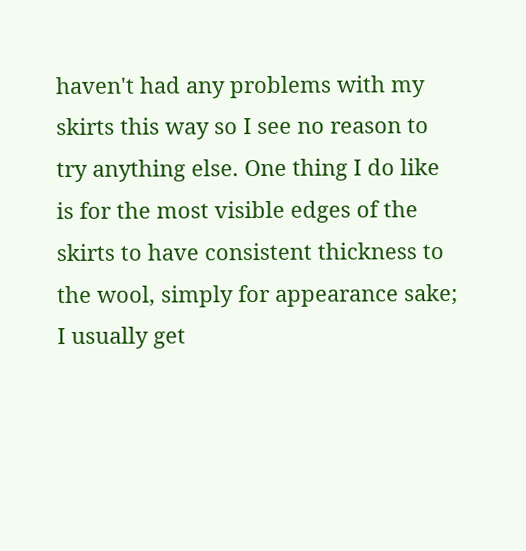haven't had any problems with my skirts this way so I see no reason to try anything else. One thing I do like is for the most visible edges of the skirts to have consistent thickness to the wool, simply for appearance sake; I usually get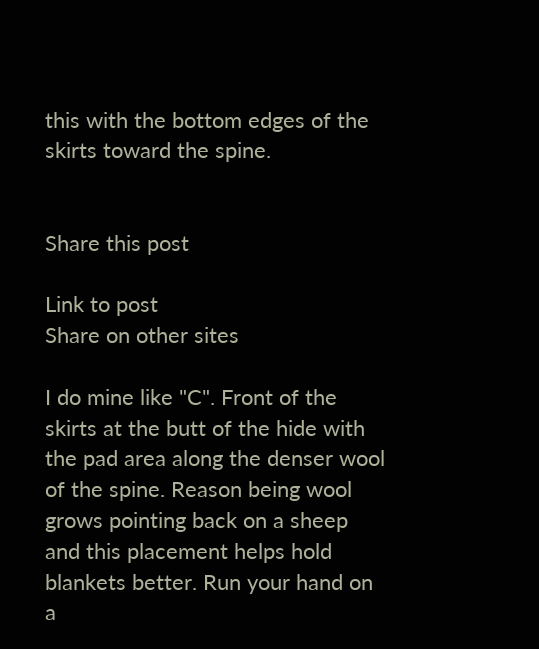this with the bottom edges of the skirts toward the spine.


Share this post

Link to post
Share on other sites

I do mine like "C". Front of the skirts at the butt of the hide with the pad area along the denser wool of the spine. Reason being wool grows pointing back on a sheep and this placement helps hold blankets better. Run your hand on a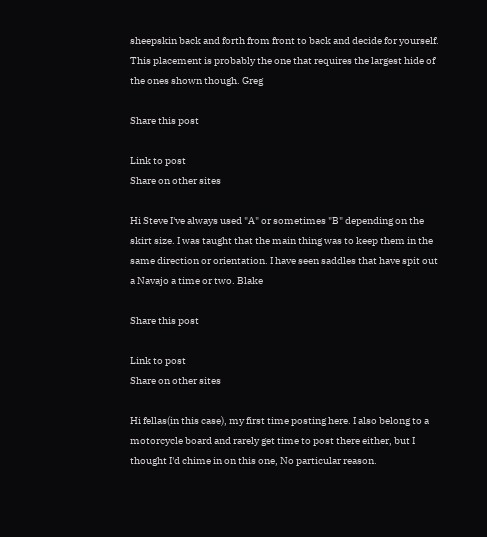sheepskin back and forth from front to back and decide for yourself. This placement is probably the one that requires the largest hide of the ones shown though. Greg

Share this post

Link to post
Share on other sites

Hi Steve I've always used "A" or sometimes "B" depending on the skirt size. I was taught that the main thing was to keep them in the same direction or orientation. I have seen saddles that have spit out a Navajo a time or two. Blake

Share this post

Link to post
Share on other sites

Hi fellas(in this case), my first time posting here. I also belong to a motorcycle board and rarely get time to post there either, but I thought I'd chime in on this one, No particular reason.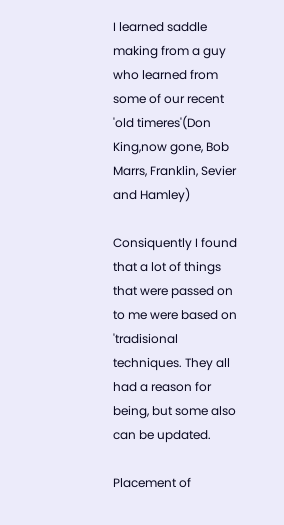I learned saddle making from a guy who learned from some of our recent 'old timeres'(Don King,now gone, Bob Marrs, Franklin, Sevier and Hamley)

Consiquently I found that a lot of things that were passed on to me were based on 'tradisional techniques. They all had a reason for being, but some also can be updated.

Placement of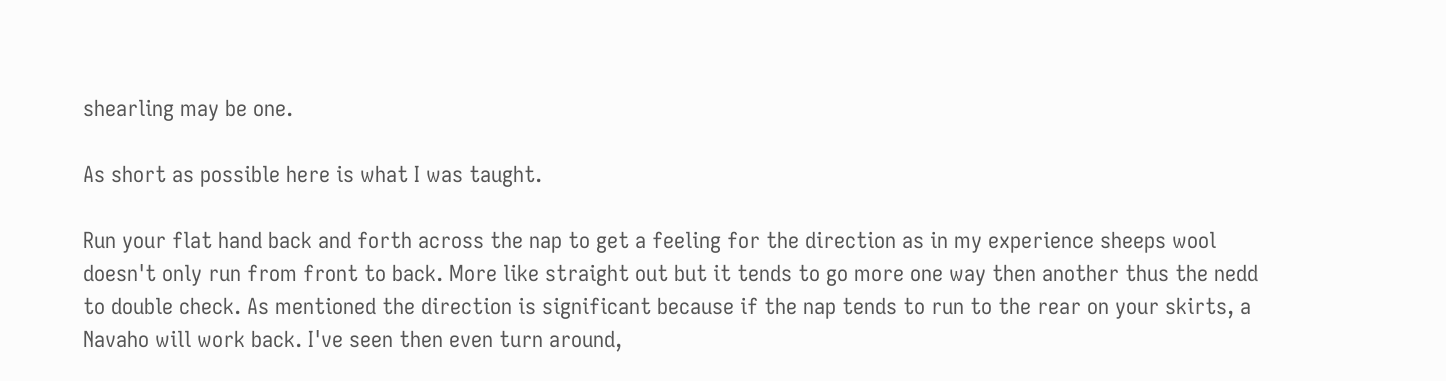shearling may be one.

As short as possible here is what I was taught.

Run your flat hand back and forth across the nap to get a feeling for the direction as in my experience sheeps wool doesn't only run from front to back. More like straight out but it tends to go more one way then another thus the nedd to double check. As mentioned the direction is significant because if the nap tends to run to the rear on your skirts, a Navaho will work back. I've seen then even turn around,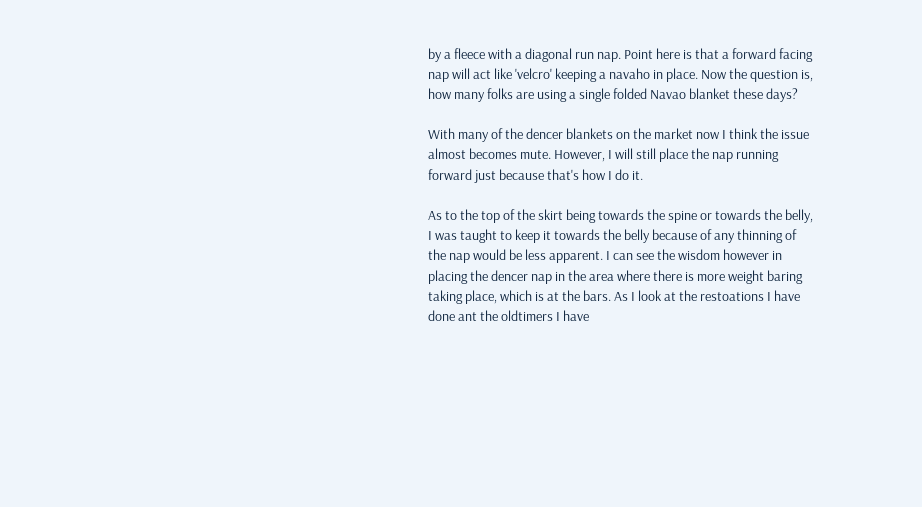by a fleece with a diagonal run nap. Point here is that a forward facing nap will act like 'velcro' keeping a navaho in place. Now the question is, how many folks are using a single folded Navao blanket these days?

With many of the dencer blankets on the market now I think the issue almost becomes mute. However, I will still place the nap running forward just because that's how I do it.

As to the top of the skirt being towards the spine or towards the belly, I was taught to keep it towards the belly because of any thinning of the nap would be less apparent. I can see the wisdom however in placing the dencer nap in the area where there is more weight baring taking place, which is at the bars. As I look at the restoations I have done ant the oldtimers I have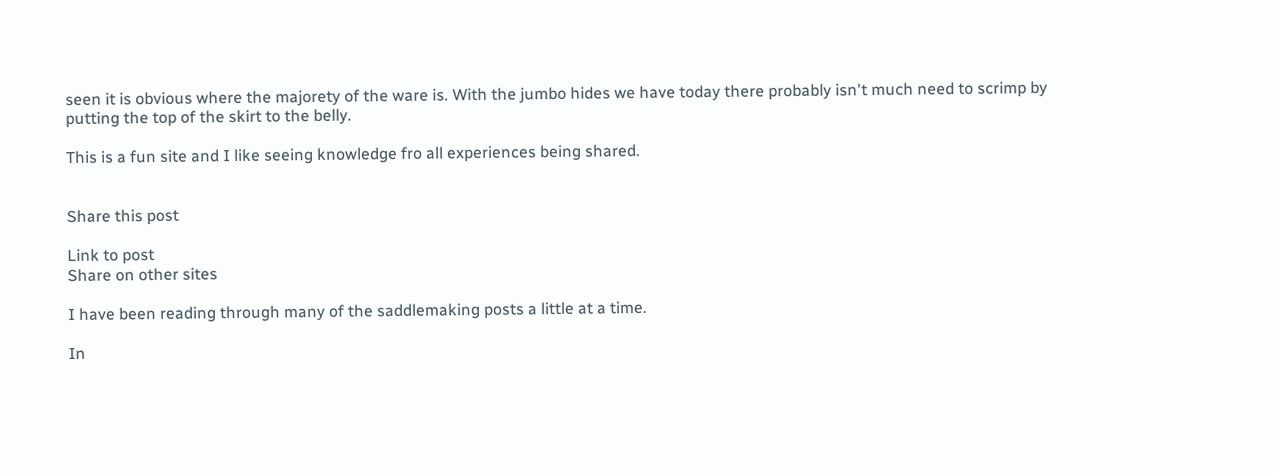seen it is obvious where the majorety of the ware is. With the jumbo hides we have today there probably isn't much need to scrimp by putting the top of the skirt to the belly.

This is a fun site and I like seeing knowledge fro all experiences being shared.


Share this post

Link to post
Share on other sites

I have been reading through many of the saddlemaking posts a little at a time.

In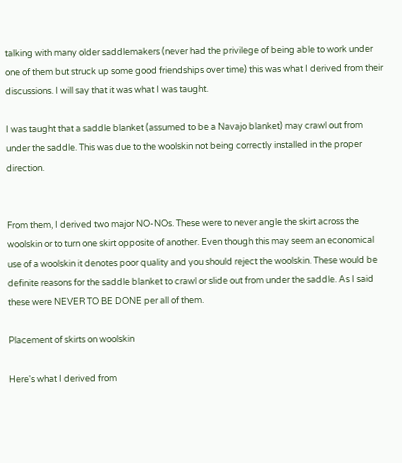talking with many older saddlemakers (never had the privilege of being able to work under one of them but struck up some good friendships over time) this was what I derived from their discussions. I will say that it was what I was taught.

I was taught that a saddle blanket (assumed to be a Navajo blanket) may crawl out from under the saddle. This was due to the woolskin not being correctly installed in the proper direction.


From them, I derived two major NO-NOs. These were to never angle the skirt across the woolskin or to turn one skirt opposite of another. Even though this may seem an economical use of a woolskin it denotes poor quality and you should reject the woolskin. These would be definite reasons for the saddle blanket to crawl or slide out from under the saddle. As I said these were NEVER TO BE DONE per all of them.

Placement of skirts on woolskin

Here's what I derived from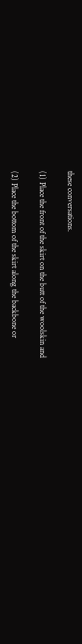these conversations.

(1) Place the front of the skirt on the butt of the woolskin and

(2) Place the bottom of the skirt along the backbone or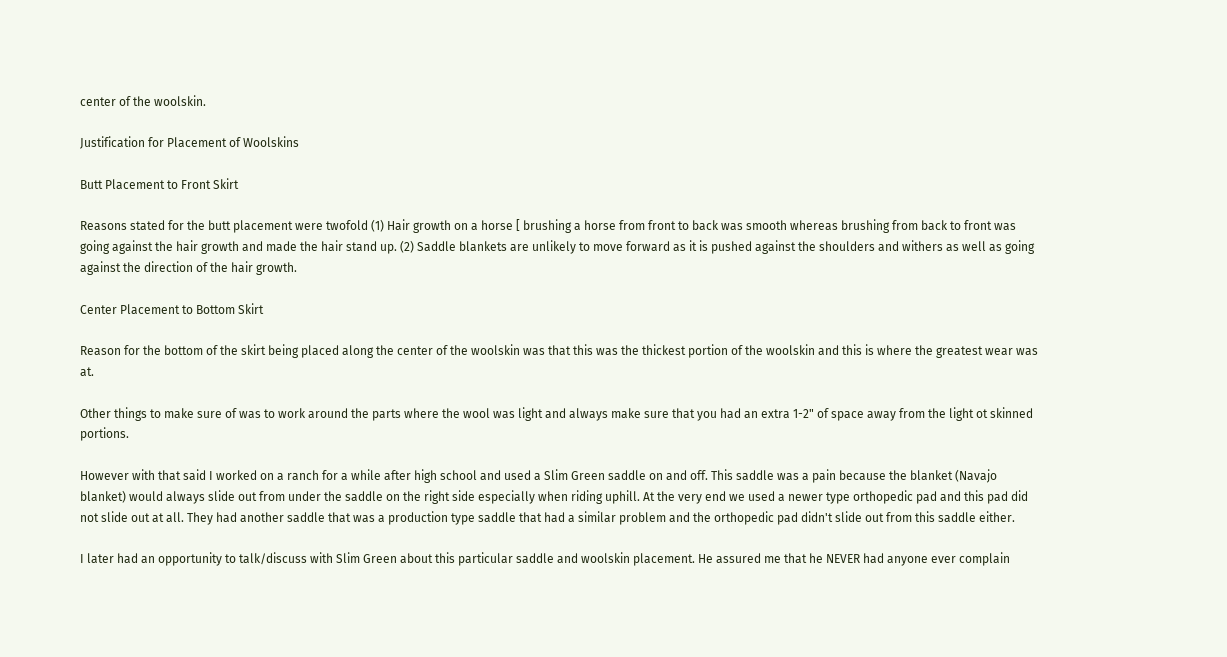center of the woolskin.

Justification for Placement of Woolskins

Butt Placement to Front Skirt

Reasons stated for the butt placement were twofold (1) Hair growth on a horse [ brushing a horse from front to back was smooth whereas brushing from back to front was going against the hair growth and made the hair stand up. (2) Saddle blankets are unlikely to move forward as it is pushed against the shoulders and withers as well as going against the direction of the hair growth.

Center Placement to Bottom Skirt

Reason for the bottom of the skirt being placed along the center of the woolskin was that this was the thickest portion of the woolskin and this is where the greatest wear was at.

Other things to make sure of was to work around the parts where the wool was light and always make sure that you had an extra 1-2" of space away from the light ot skinned portions.

However with that said I worked on a ranch for a while after high school and used a Slim Green saddle on and off. This saddle was a pain because the blanket (Navajo blanket) would always slide out from under the saddle on the right side especially when riding uphill. At the very end we used a newer type orthopedic pad and this pad did not slide out at all. They had another saddle that was a production type saddle that had a similar problem and the orthopedic pad didn't slide out from this saddle either.

I later had an opportunity to talk/discuss with Slim Green about this particular saddle and woolskin placement. He assured me that he NEVER had anyone ever complain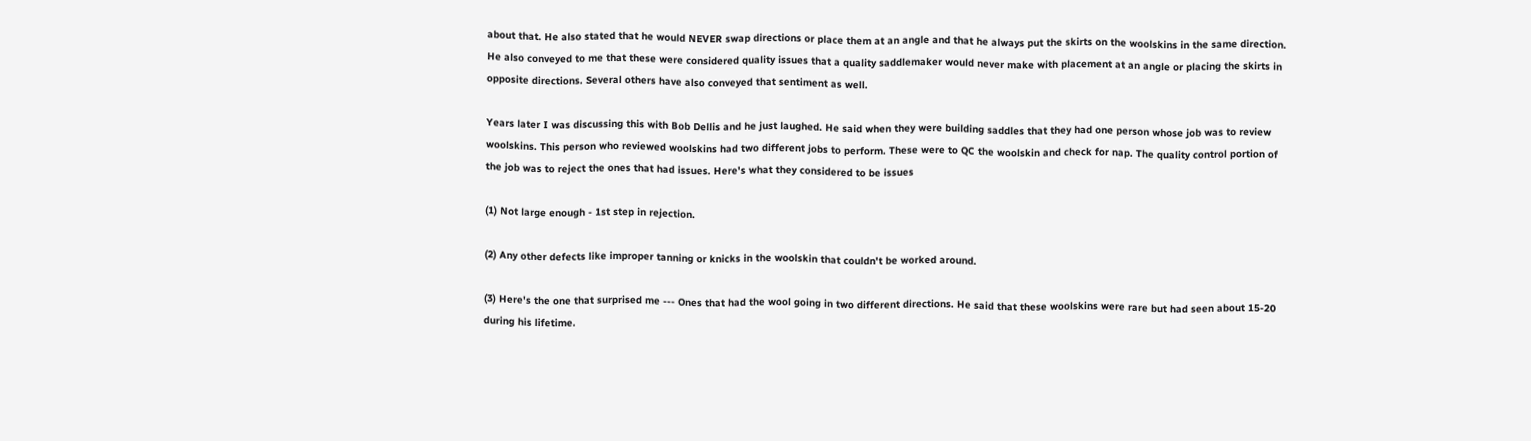about that. He also stated that he would NEVER swap directions or place them at an angle and that he always put the skirts on the woolskins in the same direction. He also conveyed to me that these were considered quality issues that a quality saddlemaker would never make with placement at an angle or placing the skirts in opposite directions. Several others have also conveyed that sentiment as well.

Years later I was discussing this with Bob Dellis and he just laughed. He said when they were building saddles that they had one person whose job was to review woolskins. This person who reviewed woolskins had two different jobs to perform. These were to QC the woolskin and check for nap. The quality control portion of the job was to reject the ones that had issues. Here's what they considered to be issues

(1) Not large enough - 1st step in rejection.

(2) Any other defects like improper tanning or knicks in the woolskin that couldn't be worked around.

(3) Here's the one that surprised me --- Ones that had the wool going in two different directions. He said that these woolskins were rare but had seen about 15-20 during his lifetime.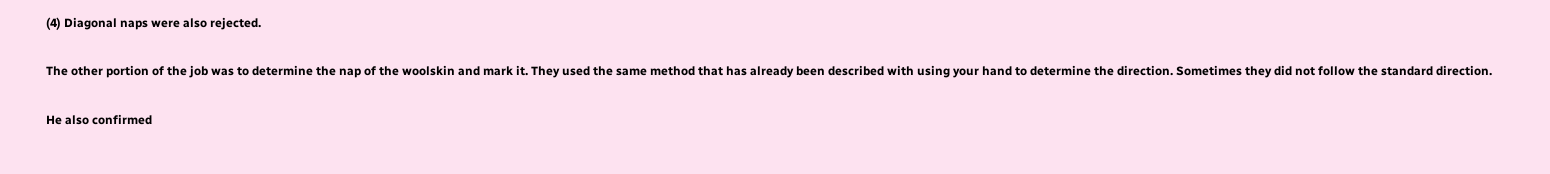(4) Diagonal naps were also rejected.

The other portion of the job was to determine the nap of the woolskin and mark it. They used the same method that has already been described with using your hand to determine the direction. Sometimes they did not follow the standard direction.

He also confirmed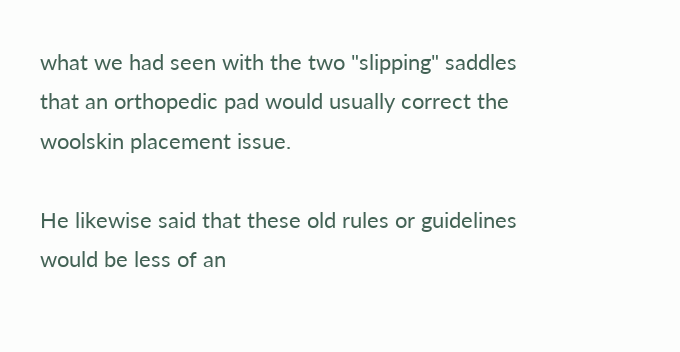what we had seen with the two "slipping" saddles that an orthopedic pad would usually correct the woolskin placement issue.

He likewise said that these old rules or guidelines would be less of an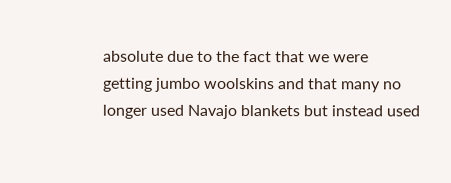absolute due to the fact that we were getting jumbo woolskins and that many no longer used Navajo blankets but instead used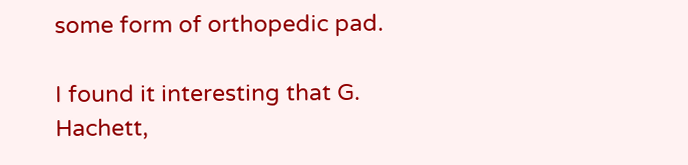some form of orthopedic pad.

I found it interesting that G. Hachett,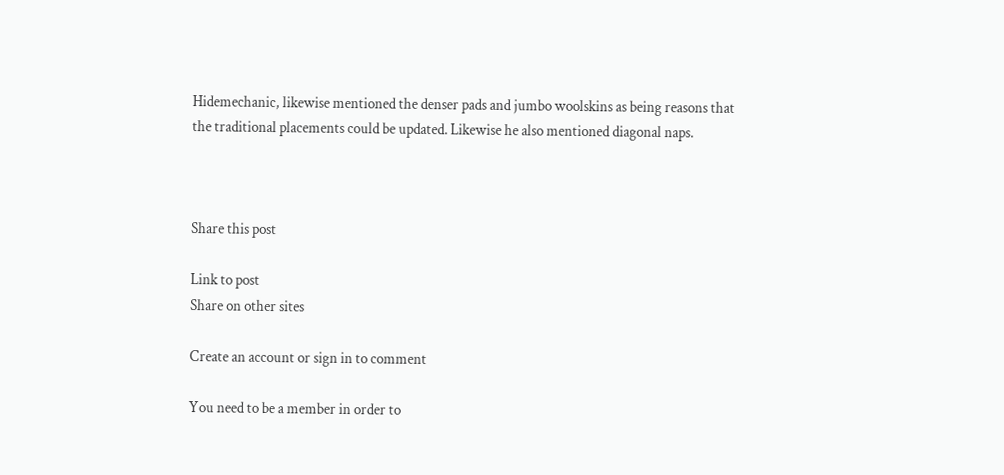Hidemechanic, likewise mentioned the denser pads and jumbo woolskins as being reasons that the traditional placements could be updated. Likewise he also mentioned diagonal naps.



Share this post

Link to post
Share on other sites

Create an account or sign in to comment

You need to be a member in order to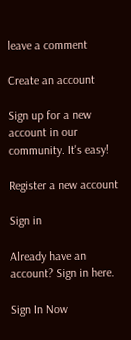leave a comment

Create an account

Sign up for a new account in our community. It's easy!

Register a new account

Sign in

Already have an account? Sign in here.

Sign In Now